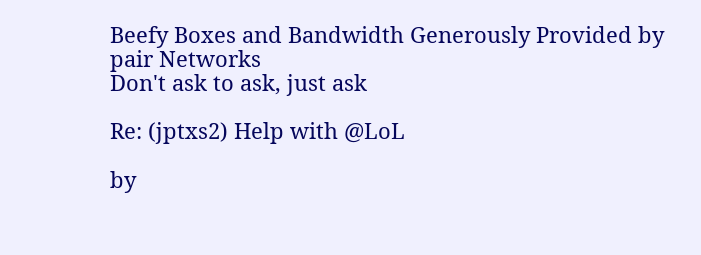Beefy Boxes and Bandwidth Generously Provided by pair Networks
Don't ask to ask, just ask

Re: (jptxs2) Help with @LoL

by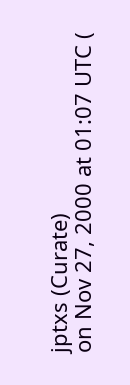jptxs (Curate)
on Nov 27, 2000 at 01:07 UTC (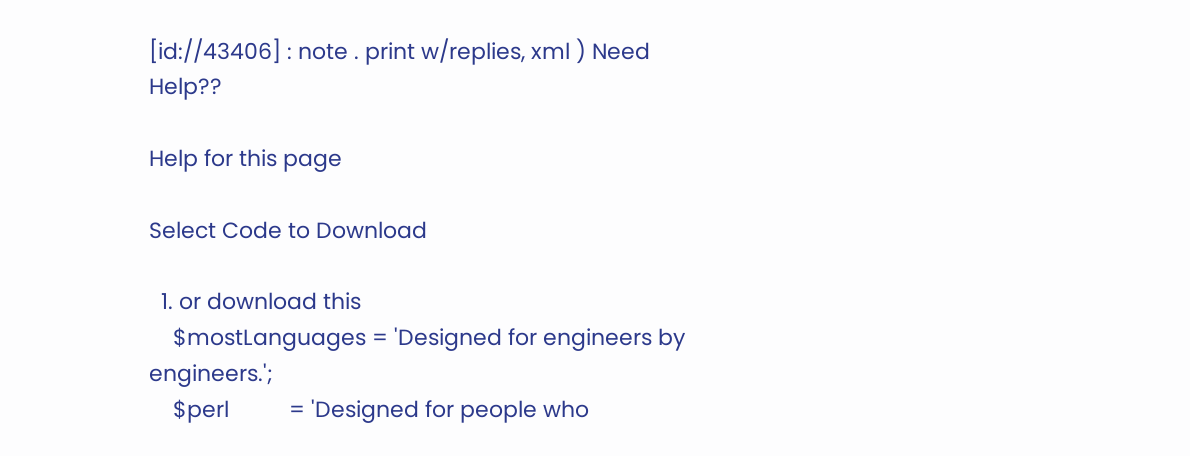[id://43406] : note . print w/replies, xml ) Need Help??

Help for this page

Select Code to Download

  1. or download this
    $mostLanguages = 'Designed for engineers by engineers.';
    $perl          = 'Designed for people who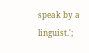speak by a linguist.';